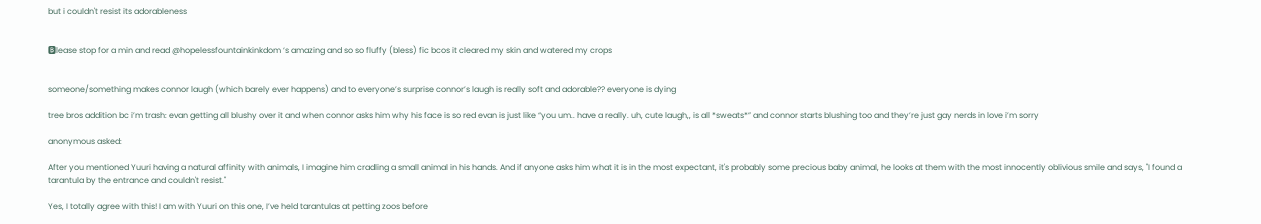but i couldn't resist its adorableness


🅱lease stop for a min and read @hopelessfountainkinkdom ‘s amazing and so so fluffy (bless) fic bcos it cleared my skin and watered my crops


someone/something makes connor laugh (which barely ever happens) and to everyone’s surprise connor’s laugh is really soft and adorable?? everyone is dying

tree bros addition bc i’m trash: evan getting all blushy over it and when connor asks him why his face is so red evan is just like “you um.. have a really. uh, cute laugh,, is all *sweats*” and connor starts blushing too and they’re just gay nerds in love i’m sorry

anonymous asked:

After you mentioned Yuuri having a natural affinity with animals, I imagine him cradling a small animal in his hands. And if anyone asks him what it is in the most expectant, it's probably some precious baby animal, he looks at them with the most innocently oblivious smile and says, "I found a tarantula by the entrance and couldn't resist."

Yes, I totally agree with this! I am with Yuuri on this one, I’ve held tarantulas at petting zoos before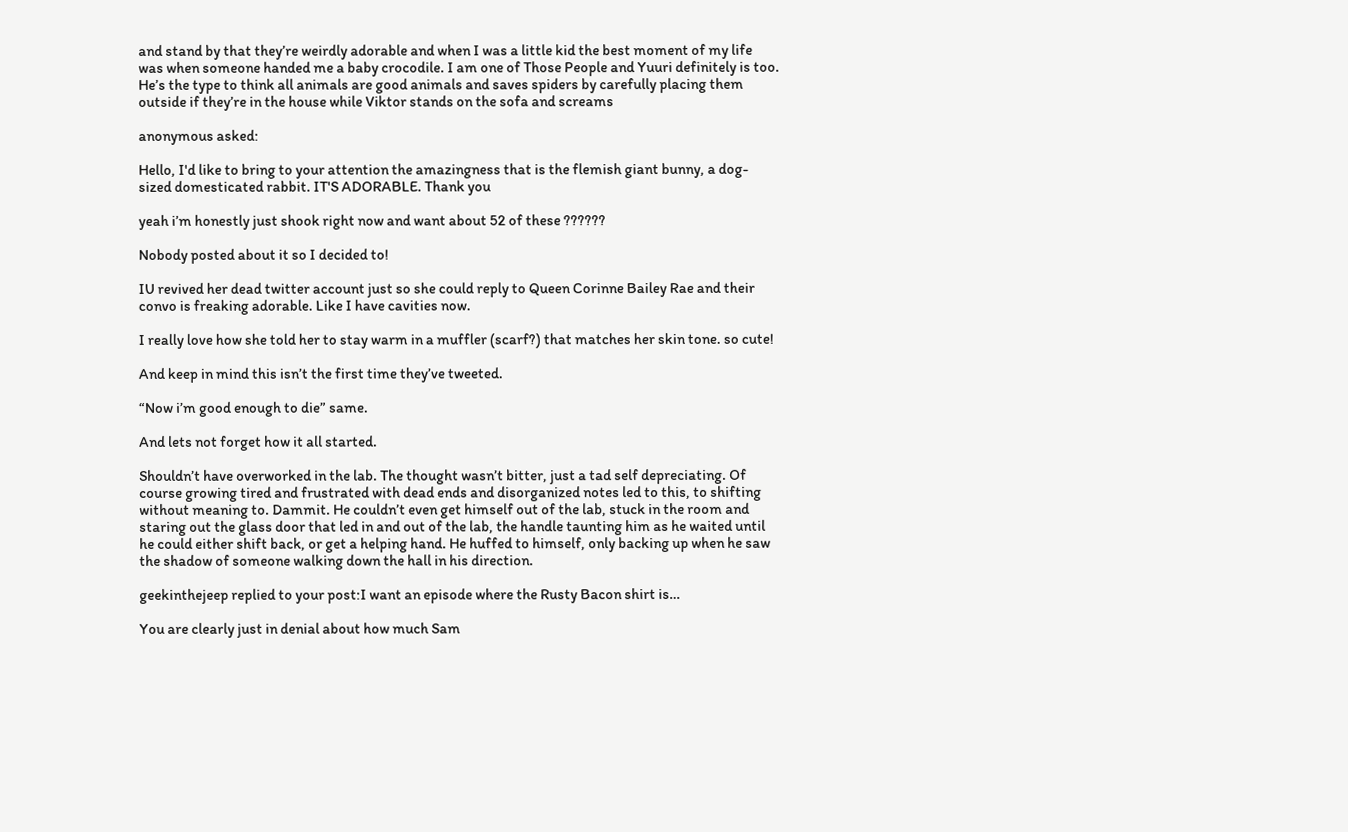and stand by that they’re weirdly adorable and when I was a little kid the best moment of my life was when someone handed me a baby crocodile. I am one of Those People and Yuuri definitely is too. He’s the type to think all animals are good animals and saves spiders by carefully placing them outside if they’re in the house while Viktor stands on the sofa and screams

anonymous asked:

Hello, I'd like to bring to your attention the amazingness that is the flemish giant bunny, a dog-sized domesticated rabbit. IT'S ADORABLE. Thank you

yeah i’m honestly just shook right now and want about 52 of these ??????

Nobody posted about it so I decided to!

IU revived her dead twitter account just so she could reply to Queen Corinne Bailey Rae and their convo is freaking adorable. Like I have cavities now.

I really love how she told her to stay warm in a muffler (scarf?) that matches her skin tone. so cute!

And keep in mind this isn’t the first time they’ve tweeted.

“Now i’m good enough to die” same.

And lets not forget how it all started.

Shouldn’t have overworked in the lab. The thought wasn’t bitter, just a tad self depreciating. Of course growing tired and frustrated with dead ends and disorganized notes led to this, to shifting without meaning to. Dammit. He couldn’t even get himself out of the lab, stuck in the room and staring out the glass door that led in and out of the lab, the handle taunting him as he waited until he could either shift back, or get a helping hand. He huffed to himself, only backing up when he saw the shadow of someone walking down the hall in his direction.

geekinthejeep replied to your post:I want an episode where the Rusty Bacon shirt is…

You are clearly just in denial about how much Sam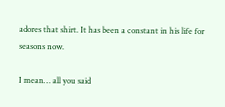adores that shirt. It has been a constant in his life for seasons now.

I mean… all you said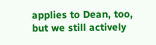applies to Dean, too, but we still actively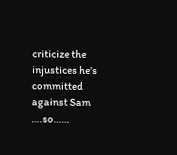criticize the injustices he’s committed against Sam ….so……